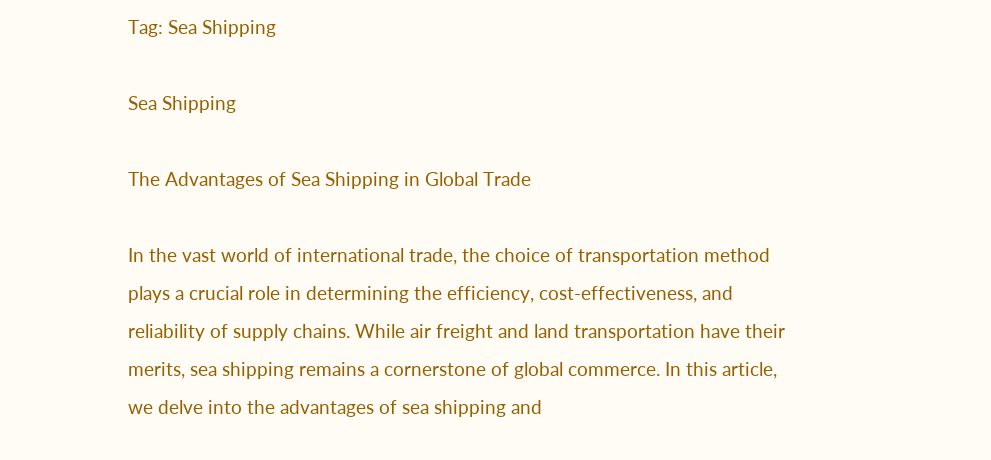Tag: Sea Shipping

Sea Shipping

The Advantages of Sea Shipping in Global Trade

In the vast world of international trade, the choice of transportation method plays a crucial role in determining the efficiency, cost-effectiveness, and reliability of supply chains. While air freight and land transportation have their merits, sea shipping remains a cornerstone of global commerce. In this article, we delve into the advantages of sea shipping and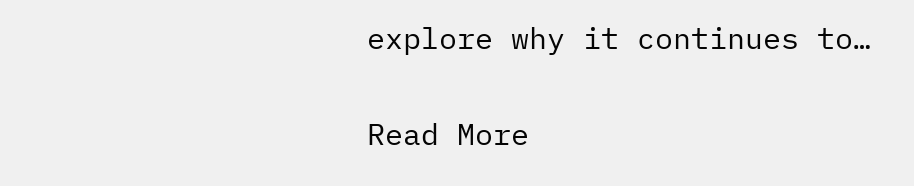explore why it continues to…

Read More